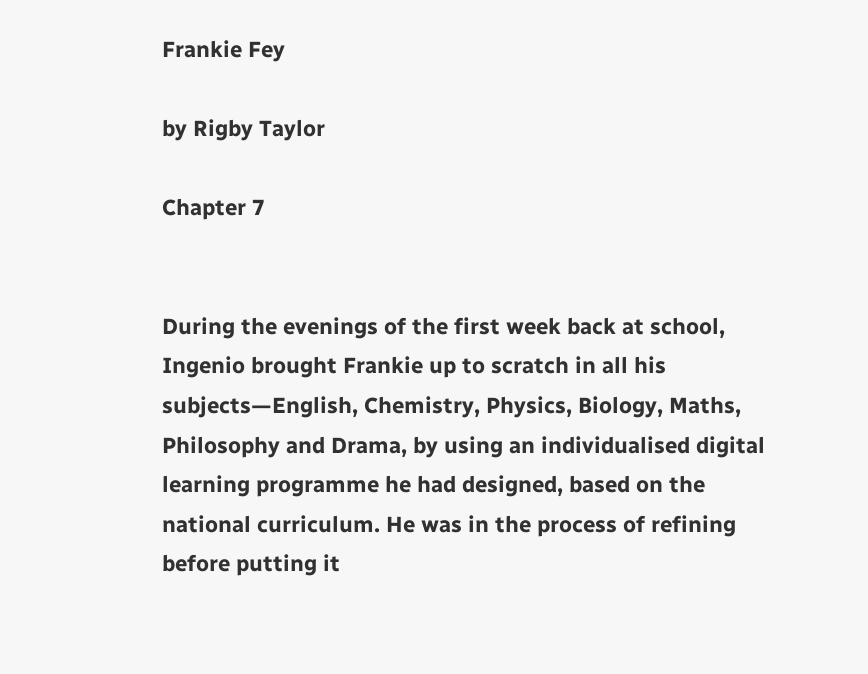Frankie Fey

by Rigby Taylor

Chapter 7


During the evenings of the first week back at school, Ingenio brought Frankie up to scratch in all his subjects—English, Chemistry, Physics, Biology, Maths, Philosophy and Drama, by using an individualised digital learning programme he had designed, based on the national curriculum. He was in the process of refining before putting it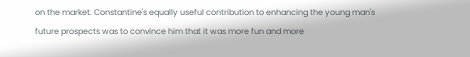on the market. Constantine's equally useful contribution to enhancing the young man's future prospects was to convince him that it was more fun and more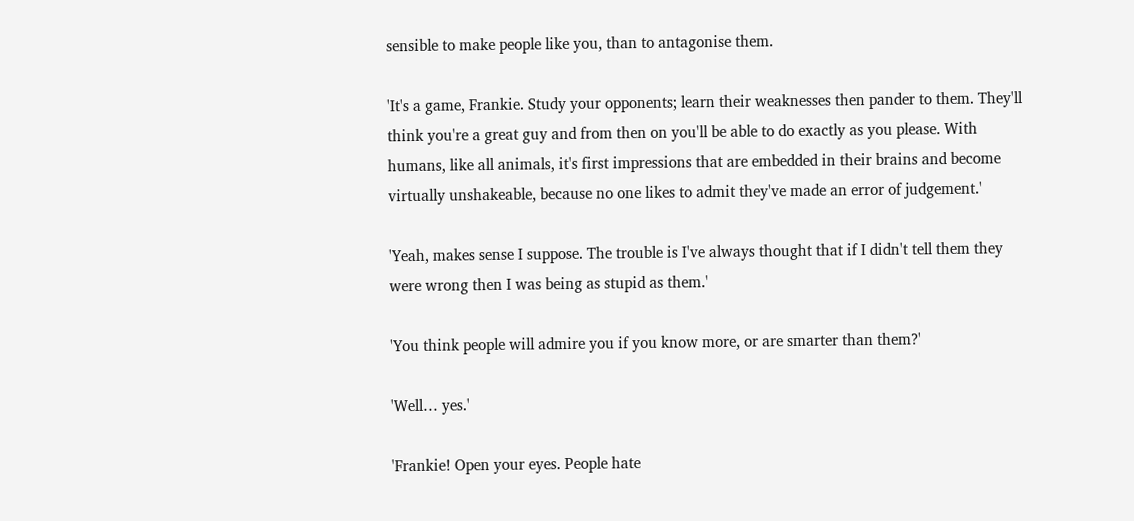sensible to make people like you, than to antagonise them.

'It's a game, Frankie. Study your opponents; learn their weaknesses then pander to them. They'll think you're a great guy and from then on you'll be able to do exactly as you please. With humans, like all animals, it's first impressions that are embedded in their brains and become virtually unshakeable, because no one likes to admit they've made an error of judgement.'

'Yeah, makes sense I suppose. The trouble is I've always thought that if I didn't tell them they were wrong then I was being as stupid as them.'

'You think people will admire you if you know more, or are smarter than them?'

'Well… yes.'

'Frankie! Open your eyes. People hate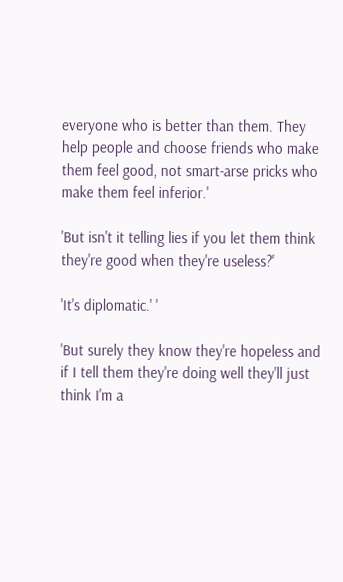everyone who is better than them. They help people and choose friends who make them feel good, not smart-arse pricks who make them feel inferior.'

'But isn't it telling lies if you let them think they're good when they're useless?'

'It's diplomatic.' '

'But surely they know they're hopeless and if I tell them they're doing well they'll just think I'm a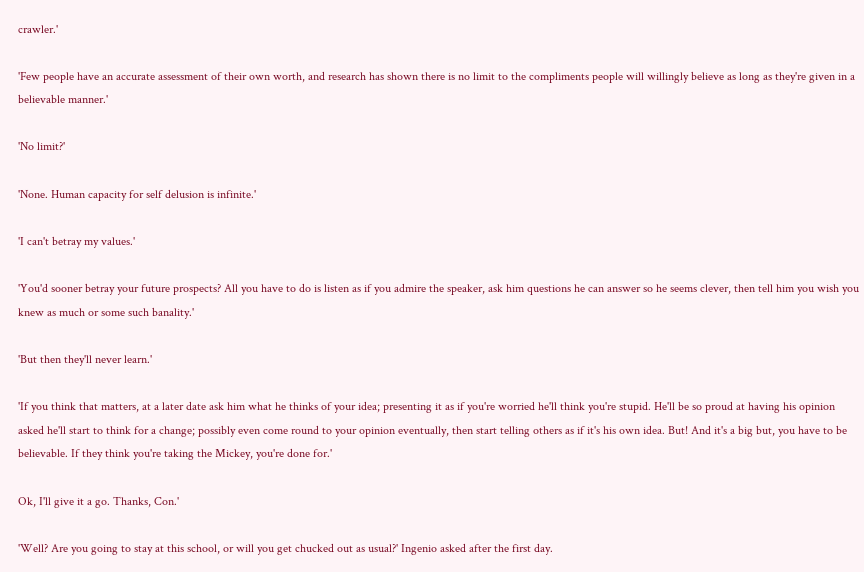crawler.'

'Few people have an accurate assessment of their own worth, and research has shown there is no limit to the compliments people will willingly believe as long as they're given in a believable manner.'

'No limit?'

'None. Human capacity for self delusion is infinite.'

'I can't betray my values.'

'You'd sooner betray your future prospects? All you have to do is listen as if you admire the speaker, ask him questions he can answer so he seems clever, then tell him you wish you knew as much or some such banality.'

'But then they'll never learn.'

'If you think that matters, at a later date ask him what he thinks of your idea; presenting it as if you're worried he'll think you're stupid. He'll be so proud at having his opinion asked he'll start to think for a change; possibly even come round to your opinion eventually, then start telling others as if it's his own idea. But! And it's a big but, you have to be believable. If they think you're taking the Mickey, you're done for.'

Ok, I'll give it a go. Thanks, Con.'

'Well? Are you going to stay at this school, or will you get chucked out as usual?' Ingenio asked after the first day.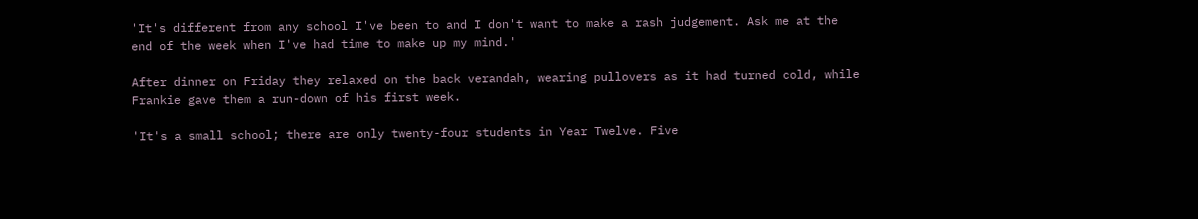'It's different from any school I've been to and I don't want to make a rash judgement. Ask me at the end of the week when I've had time to make up my mind.'

After dinner on Friday they relaxed on the back verandah, wearing pullovers as it had turned cold, while Frankie gave them a run-down of his first week.

'It's a small school; there are only twenty-four students in Year Twelve. Five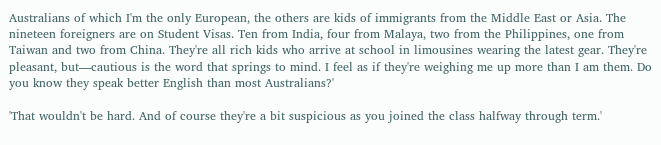Australians of which I'm the only European, the others are kids of immigrants from the Middle East or Asia. The nineteen foreigners are on Student Visas. Ten from India, four from Malaya, two from the Philippines, one from Taiwan and two from China. They're all rich kids who arrive at school in limousines wearing the latest gear. They're pleasant, but—cautious is the word that springs to mind. I feel as if they're weighing me up more than I am them. Do you know they speak better English than most Australians?'

'That wouldn't be hard. And of course they're a bit suspicious as you joined the class halfway through term.'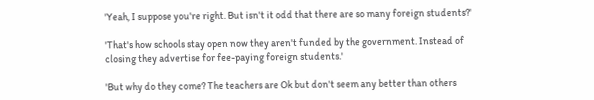'Yeah, I suppose you're right. But isn't it odd that there are so many foreign students?'

'That's how schools stay open now they aren't funded by the government. Instead of closing they advertise for fee-paying foreign students.'

'But why do they come? The teachers are Ok but don't seem any better than others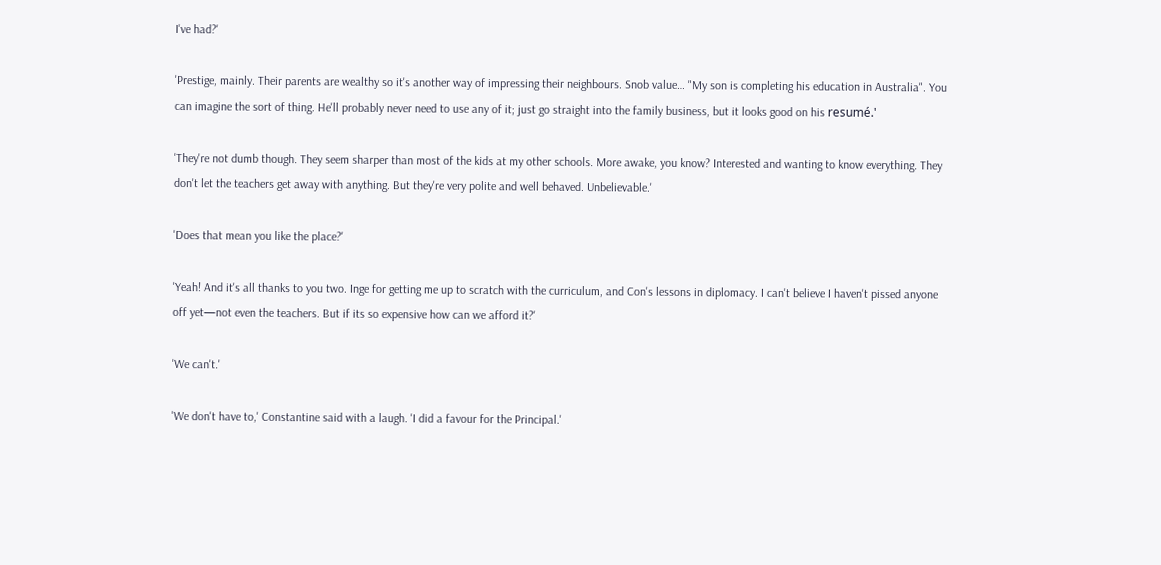I've had?'

'Prestige, mainly. Their parents are wealthy so it's another way of impressing their neighbours. Snob value… "My son is completing his education in Australia". You can imagine the sort of thing. He'll probably never need to use any of it; just go straight into the family business, but it looks good on his resumé.'

'They're not dumb though. They seem sharper than most of the kids at my other schools. More awake, you know? Interested and wanting to know everything. They don't let the teachers get away with anything. But they're very polite and well behaved. Unbelievable.'

'Does that mean you like the place?'

'Yeah! And it's all thanks to you two. Inge for getting me up to scratch with the curriculum, and Con's lessons in diplomacy. I can't believe I haven't pissed anyone off yet—not even the teachers. But if its so expensive how can we afford it?'

'We can't.'

'We don't have to,' Constantine said with a laugh. 'I did a favour for the Principal.'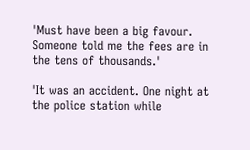'Must have been a big favour. Someone told me the fees are in the tens of thousands.'

'It was an accident. One night at the police station while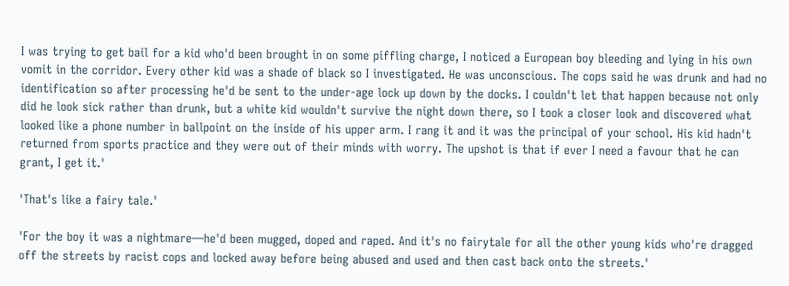I was trying to get bail for a kid who'd been brought in on some piffling charge, I noticed a European boy bleeding and lying in his own vomit in the corridor. Every other kid was a shade of black so I investigated. He was unconscious. The cops said he was drunk and had no identification so after processing he'd be sent to the under-age lock up down by the docks. I couldn't let that happen because not only did he look sick rather than drunk, but a white kid wouldn't survive the night down there, so I took a closer look and discovered what looked like a phone number in ballpoint on the inside of his upper arm. I rang it and it was the principal of your school. His kid hadn't returned from sports practice and they were out of their minds with worry. The upshot is that if ever I need a favour that he can grant, I get it.'

'That's like a fairy tale.'

'For the boy it was a nightmare—he'd been mugged, doped and raped. And it's no fairytale for all the other young kids who're dragged off the streets by racist cops and locked away before being abused and used and then cast back onto the streets.'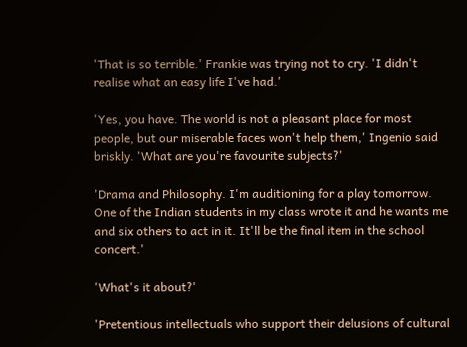'That is so terrible.' Frankie was trying not to cry. 'I didn't realise what an easy life I've had.'

'Yes, you have. The world is not a pleasant place for most people, but our miserable faces won't help them,' Ingenio said briskly. 'What are you're favourite subjects?'

'Drama and Philosophy. I'm auditioning for a play tomorrow. One of the Indian students in my class wrote it and he wants me and six others to act in it. It'll be the final item in the school concert.'

'What's it about?'

'Pretentious intellectuals who support their delusions of cultural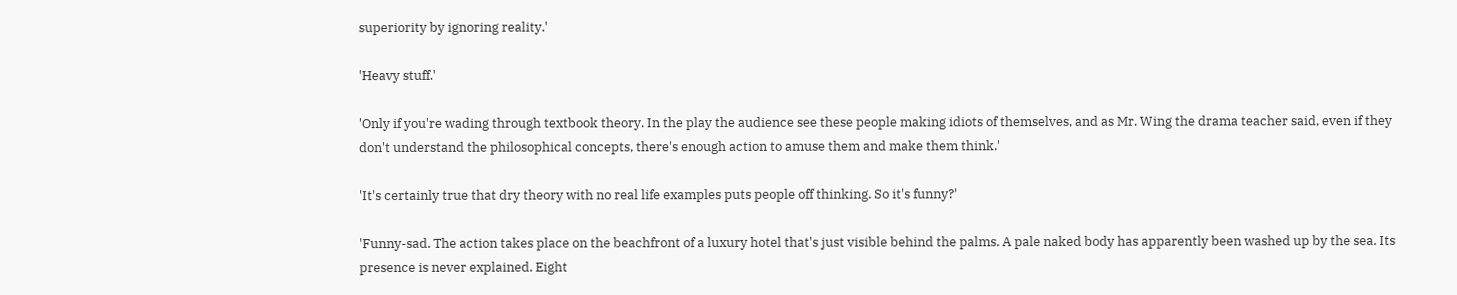superiority by ignoring reality.'

'Heavy stuff.'

'Only if you're wading through textbook theory. In the play the audience see these people making idiots of themselves, and as Mr. Wing the drama teacher said, even if they don't understand the philosophical concepts, there's enough action to amuse them and make them think.'

'It's certainly true that dry theory with no real life examples puts people off thinking. So it's funny?'

'Funny-sad. The action takes place on the beachfront of a luxury hotel that's just visible behind the palms. A pale naked body has apparently been washed up by the sea. Its presence is never explained. Eight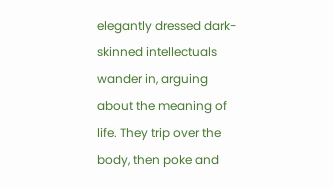elegantly dressed dark-skinned intellectuals wander in, arguing about the meaning of life. They trip over the body, then poke and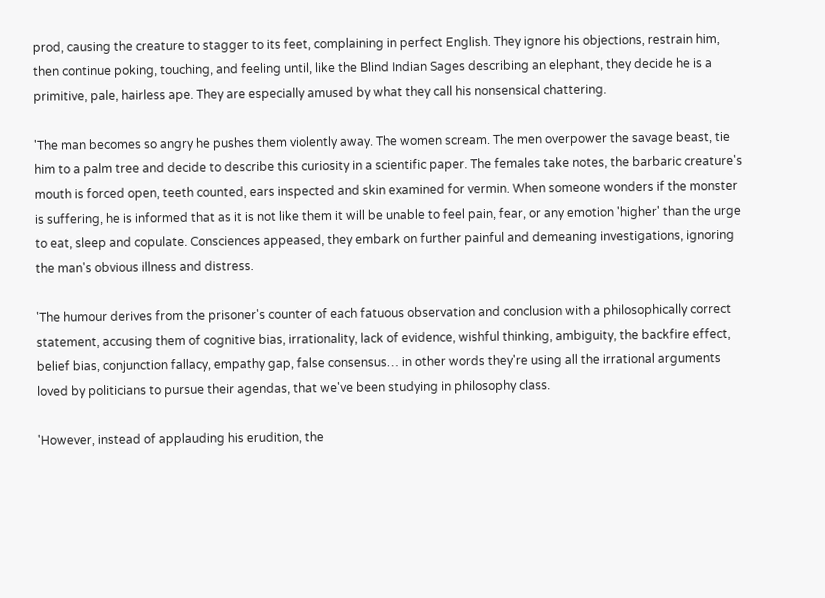prod, causing the creature to stagger to its feet, complaining in perfect English. They ignore his objections, restrain him, then continue poking, touching, and feeling until, like the Blind Indian Sages describing an elephant, they decide he is a primitive, pale, hairless ape. They are especially amused by what they call his nonsensical chattering.

'The man becomes so angry he pushes them violently away. The women scream. The men overpower the savage beast, tie him to a palm tree and decide to describe this curiosity in a scientific paper. The females take notes, the barbaric creature's mouth is forced open, teeth counted, ears inspected and skin examined for vermin. When someone wonders if the monster is suffering, he is informed that as it is not like them it will be unable to feel pain, fear, or any emotion 'higher' than the urge to eat, sleep and copulate. Consciences appeased, they embark on further painful and demeaning investigations, ignoring the man's obvious illness and distress.

'The humour derives from the prisoner's counter of each fatuous observation and conclusion with a philosophically correct statement, accusing them of cognitive bias, irrationality, lack of evidence, wishful thinking, ambiguity, the backfire effect, belief bias, conjunction fallacy, empathy gap, false consensus… in other words they're using all the irrational arguments loved by politicians to pursue their agendas, that we've been studying in philosophy class.

'However, instead of applauding his erudition, the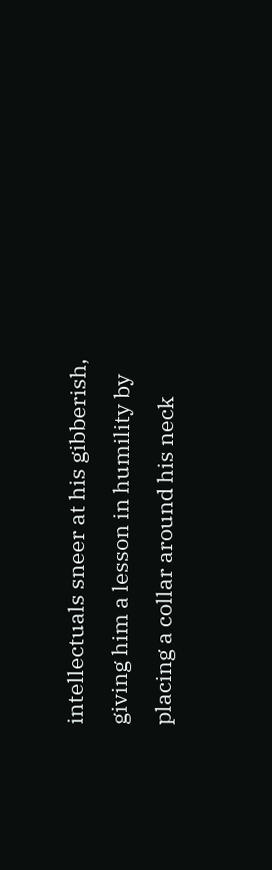intellectuals sneer at his gibberish, giving him a lesson in humility by placing a collar around his neck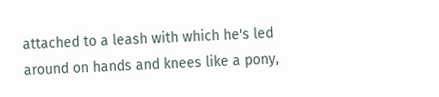attached to a leash with which he's led around on hands and knees like a pony,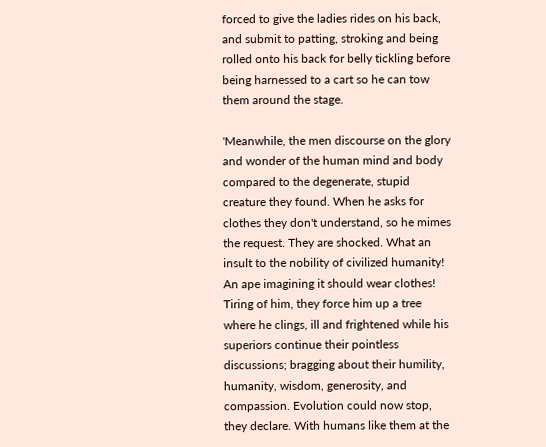forced to give the ladies rides on his back, and submit to patting, stroking and being rolled onto his back for belly tickling before being harnessed to a cart so he can tow them around the stage.

'Meanwhile, the men discourse on the glory and wonder of the human mind and body compared to the degenerate, stupid creature they found. When he asks for clothes they don't understand, so he mimes the request. They are shocked. What an insult to the nobility of civilized humanity! An ape imagining it should wear clothes! Tiring of him, they force him up a tree where he clings, ill and frightened while his superiors continue their pointless discussions; bragging about their humility, humanity, wisdom, generosity, and compassion. Evolution could now stop, they declare. With humans like them at the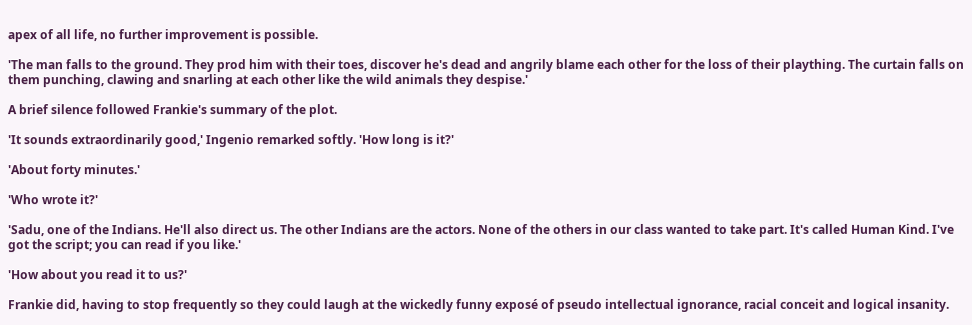apex of all life, no further improvement is possible.

'The man falls to the ground. They prod him with their toes, discover he's dead and angrily blame each other for the loss of their plaything. The curtain falls on them punching, clawing and snarling at each other like the wild animals they despise.'

A brief silence followed Frankie's summary of the plot.

'It sounds extraordinarily good,' Ingenio remarked softly. 'How long is it?'

'About forty minutes.'

'Who wrote it?'

'Sadu, one of the Indians. He'll also direct us. The other Indians are the actors. None of the others in our class wanted to take part. It's called Human Kind. I've got the script; you can read if you like.'

'How about you read it to us?'

Frankie did, having to stop frequently so they could laugh at the wickedly funny exposé of pseudo intellectual ignorance, racial conceit and logical insanity.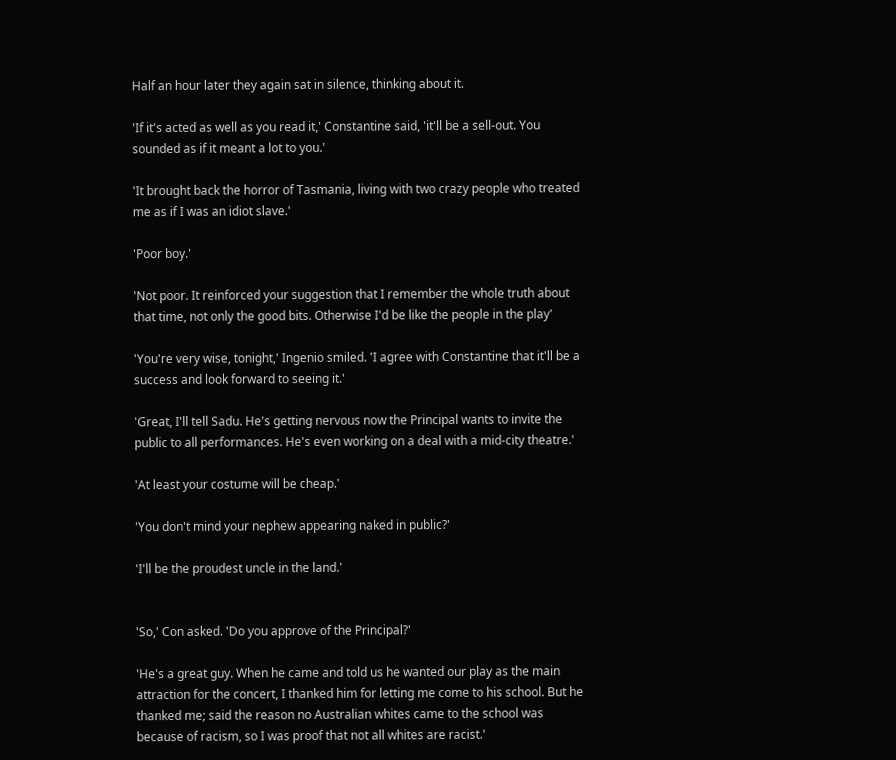Half an hour later they again sat in silence, thinking about it.

'If it's acted as well as you read it,' Constantine said, 'it'll be a sell-out. You sounded as if it meant a lot to you.'

'It brought back the horror of Tasmania, living with two crazy people who treated me as if I was an idiot slave.'

'Poor boy.'

'Not poor. It reinforced your suggestion that I remember the whole truth about that time, not only the good bits. Otherwise I'd be like the people in the play'

'You're very wise, tonight,' Ingenio smiled. 'I agree with Constantine that it'll be a success and look forward to seeing it.'

'Great, I'll tell Sadu. He's getting nervous now the Principal wants to invite the public to all performances. He's even working on a deal with a mid-city theatre.'

'At least your costume will be cheap.'

'You don't mind your nephew appearing naked in public?'

'I'll be the proudest uncle in the land.'


'So,' Con asked. 'Do you approve of the Principal?'

'He's a great guy. When he came and told us he wanted our play as the main attraction for the concert, I thanked him for letting me come to his school. But he thanked me; said the reason no Australian whites came to the school was because of racism, so I was proof that not all whites are racist.'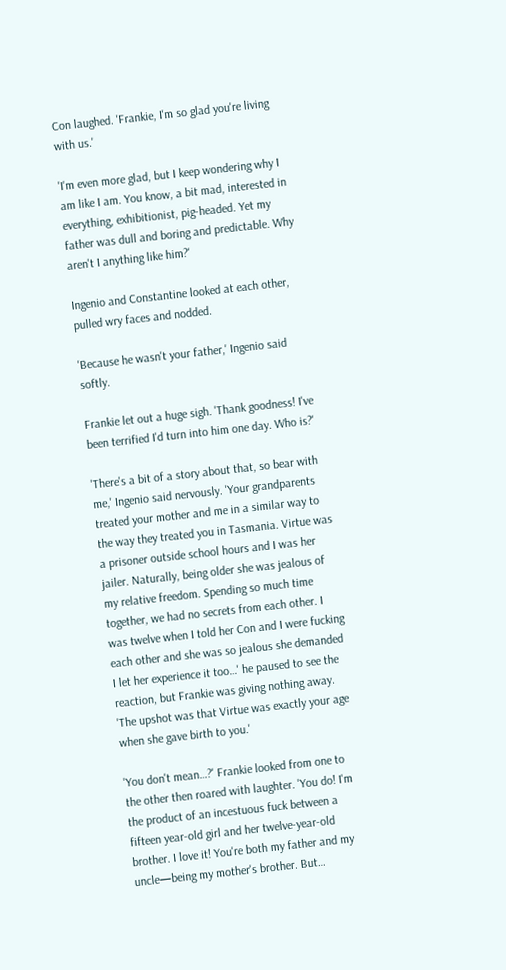Con laughed. 'Frankie, I'm so glad you're living with us.'

'I'm even more glad, but I keep wondering why I am like I am. You know, a bit mad, interested in everything, exhibitionist, pig-headed. Yet my father was dull and boring and predictable. Why aren't I anything like him?'

Ingenio and Constantine looked at each other, pulled wry faces and nodded.

'Because he wasn't your father,' Ingenio said softly.

Frankie let out a huge sigh. 'Thank goodness! I've been terrified I'd turn into him one day. Who is?'

'There's a bit of a story about that, so bear with me,' Ingenio said nervously. 'Your grandparents treated your mother and me in a similar way to the way they treated you in Tasmania. Virtue was a prisoner outside school hours and I was her jailer. Naturally, being older she was jealous of my relative freedom. Spending so much time together, we had no secrets from each other. I was twelve when I told her Con and I were fucking each other and she was so jealous she demanded I let her experience it too…' he paused to see the reaction, but Frankie was giving nothing away. 'The upshot was that Virtue was exactly your age when she gave birth to you.'

'You don't mean…?' Frankie looked from one to the other then roared with laughter. 'You do! I'm the product of an incestuous fuck between a fifteen year-old girl and her twelve-year-old brother. I love it! You're both my father and my uncle—being my mother's brother. But…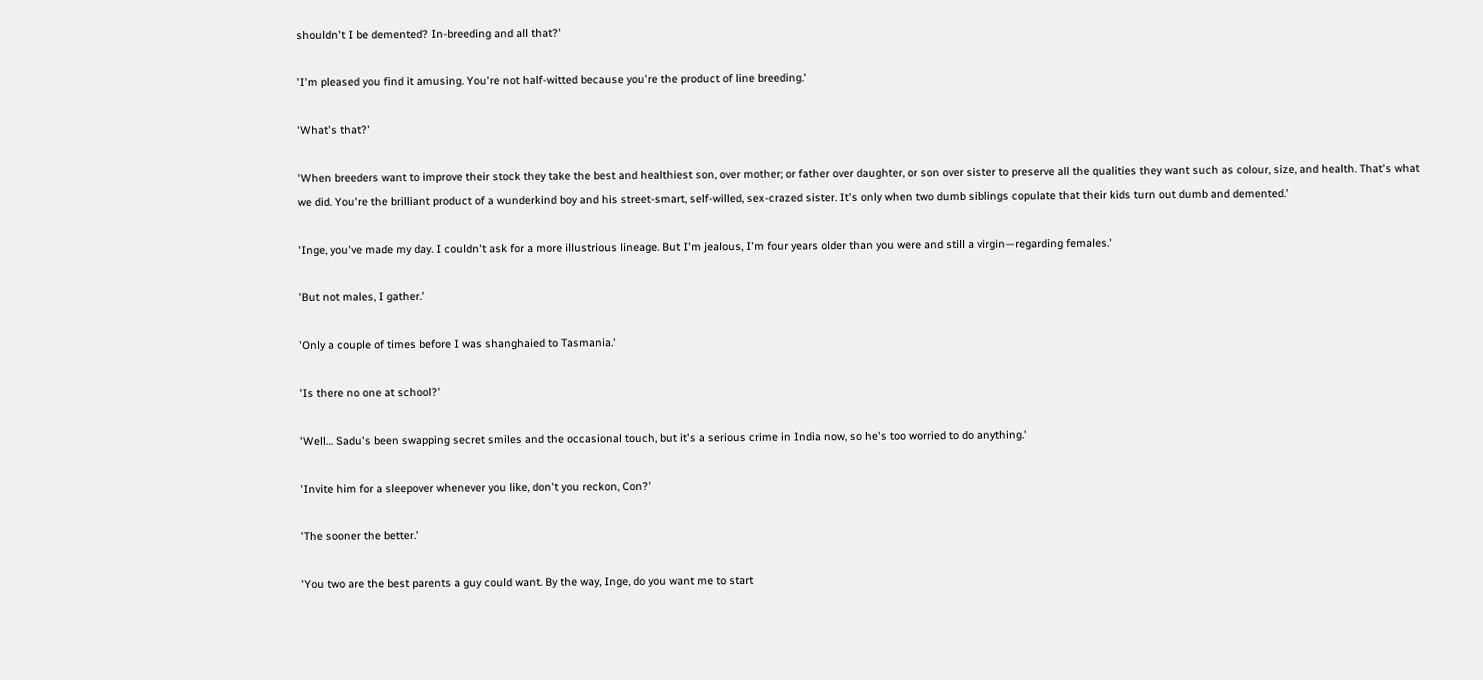shouldn't I be demented? In-breeding and all that?'

'I'm pleased you find it amusing. You're not half-witted because you're the product of line breeding.'

'What's that?'

'When breeders want to improve their stock they take the best and healthiest son, over mother; or father over daughter, or son over sister to preserve all the qualities they want such as colour, size, and health. That's what we did. You're the brilliant product of a wunderkind boy and his street-smart, self-willed, sex-crazed sister. It's only when two dumb siblings copulate that their kids turn out dumb and demented.'

'Inge, you've made my day. I couldn't ask for a more illustrious lineage. But I'm jealous, I'm four years older than you were and still a virgin—regarding females.'

'But not males, I gather.'

'Only a couple of times before I was shanghaied to Tasmania.'

'Is there no one at school?'

'Well… Sadu's been swapping secret smiles and the occasional touch, but it's a serious crime in India now, so he's too worried to do anything.'

'Invite him for a sleepover whenever you like, don't you reckon, Con?'

'The sooner the better.'

'You two are the best parents a guy could want. By the way, Inge, do you want me to start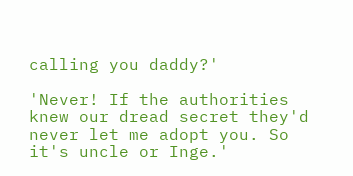calling you daddy?'

'Never! If the authorities knew our dread secret they'd never let me adopt you. So it's uncle or Inge.'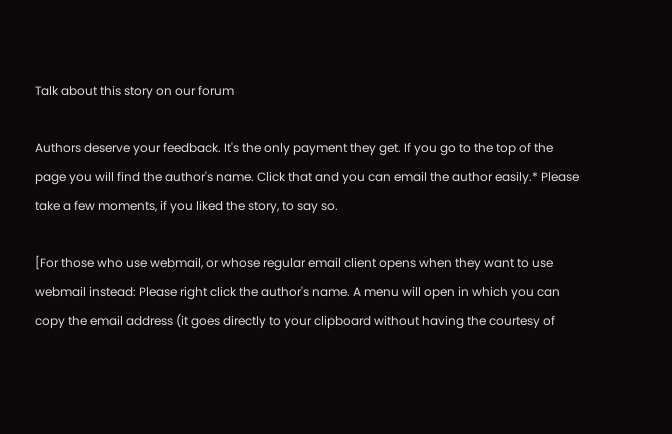Talk about this story on our forum

Authors deserve your feedback. It's the only payment they get. If you go to the top of the page you will find the author's name. Click that and you can email the author easily.* Please take a few moments, if you liked the story, to say so.

[For those who use webmail, or whose regular email client opens when they want to use webmail instead: Please right click the author's name. A menu will open in which you can copy the email address (it goes directly to your clipboard without having the courtesy of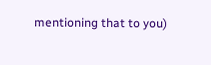mentioning that to you)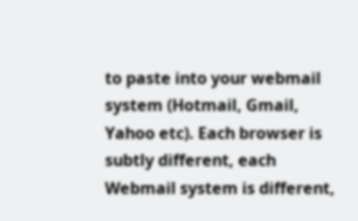to paste into your webmail system (Hotmail, Gmail, Yahoo etc). Each browser is subtly different, each Webmail system is different,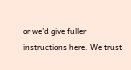or we'd give fuller instructions here. We trust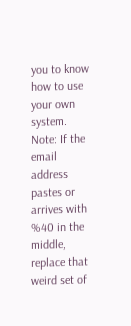you to know how to use your own system. Note: If the email address pastes or arrives with %40 in the middle, replace that weird set of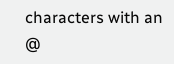characters with an @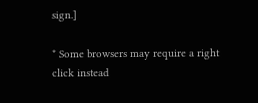sign.]

* Some browsers may require a right click instead